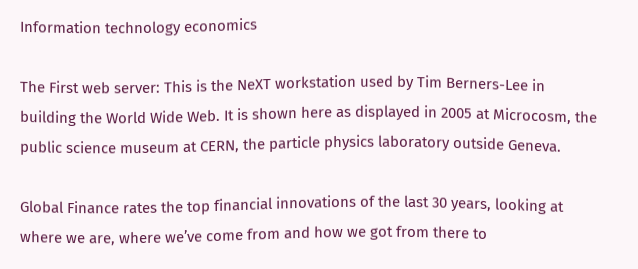Information technology economics

The First web server: This is the NeXT workstation used by Tim Berners-Lee in building the World Wide Web. It is shown here as displayed in 2005 at Microcosm, the public science museum at CERN, the particle physics laboratory outside Geneva.

Global Finance rates the top financial innovations of the last 30 years, looking at where we are, where we’ve come from and how we got from there to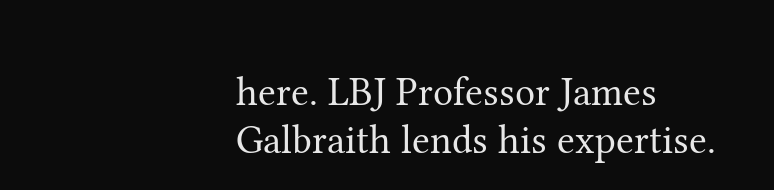here. LBJ Professor James Galbraith lends his expertise.